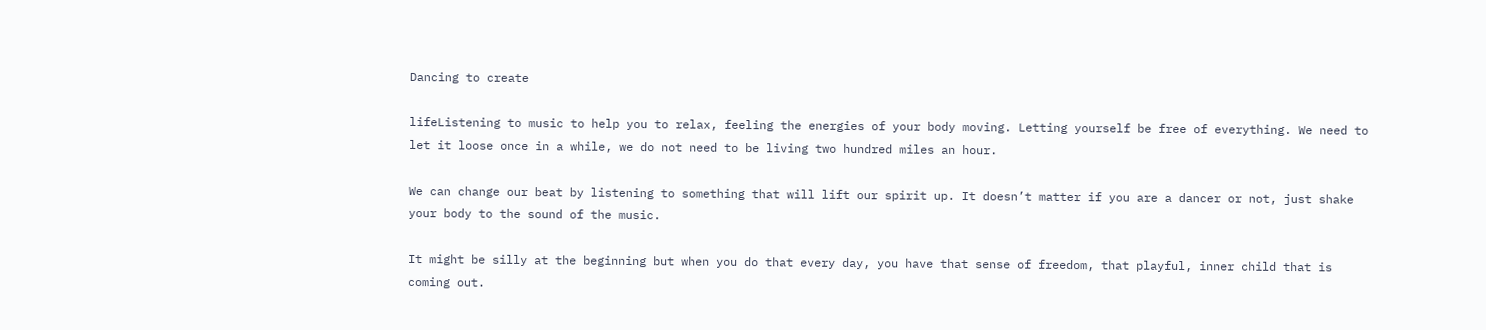Dancing to create

lifeListening to music to help you to relax, feeling the energies of your body moving. Letting yourself be free of everything. We need to let it loose once in a while, we do not need to be living two hundred miles an hour.

We can change our beat by listening to something that will lift our spirit up. It doesn’t matter if you are a dancer or not, just shake your body to the sound of the music.

It might be silly at the beginning but when you do that every day, you have that sense of freedom, that playful, inner child that is coming out.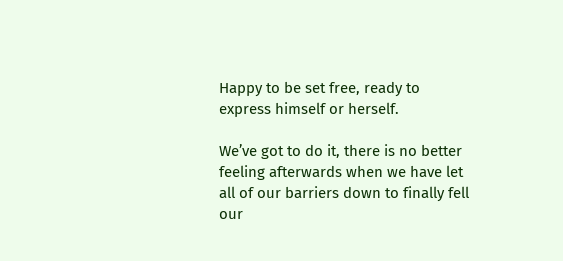Happy to be set free, ready to express himself or herself.

We’ve got to do it, there is no better feeling afterwards when we have let all of our barriers down to finally fell our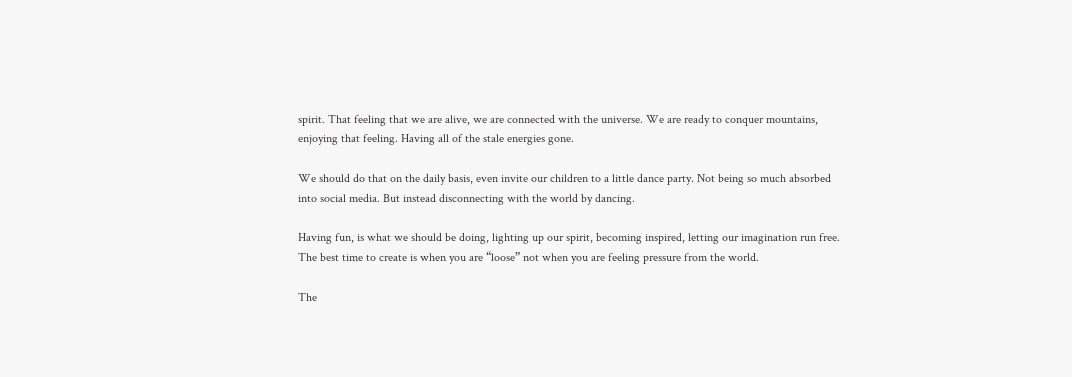spirit. That feeling that we are alive, we are connected with the universe. We are ready to conquer mountains, enjoying that feeling. Having all of the stale energies gone.

We should do that on the daily basis, even invite our children to a little dance party. Not being so much absorbed into social media. But instead disconnecting with the world by dancing.

Having fun, is what we should be doing, lighting up our spirit, becoming inspired, letting our imagination run free. The best time to create is when you are “loose” not when you are feeling pressure from the world.

The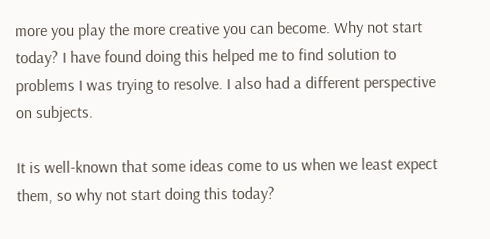more you play the more creative you can become. Why not start today? I have found doing this helped me to find solution to problems I was trying to resolve. I also had a different perspective on subjects.

It is well-known that some ideas come to us when we least expect them, so why not start doing this today?